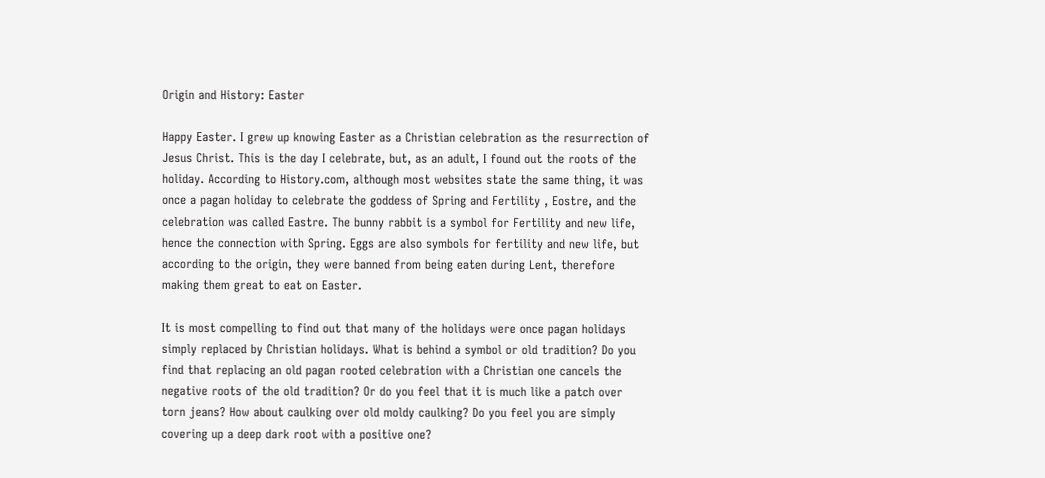Origin and History: Easter

Happy Easter. I grew up knowing Easter as a Christian celebration as the resurrection of Jesus Christ. This is the day I celebrate, but, as an adult, I found out the roots of the holiday. According to History.com, although most websites state the same thing, it was once a pagan holiday to celebrate the goddess of Spring and Fertility , Eostre, and the celebration was called Eastre. The bunny rabbit is a symbol for Fertility and new life, hence the connection with Spring. Eggs are also symbols for fertility and new life, but according to the origin, they were banned from being eaten during Lent, therefore making them great to eat on Easter.

It is most compelling to find out that many of the holidays were once pagan holidays simply replaced by Christian holidays. What is behind a symbol or old tradition? Do you find that replacing an old pagan rooted celebration with a Christian one cancels the negative roots of the old tradition? Or do you feel that it is much like a patch over torn jeans? How about caulking over old moldy caulking? Do you feel you are simply covering up a deep dark root with a positive one?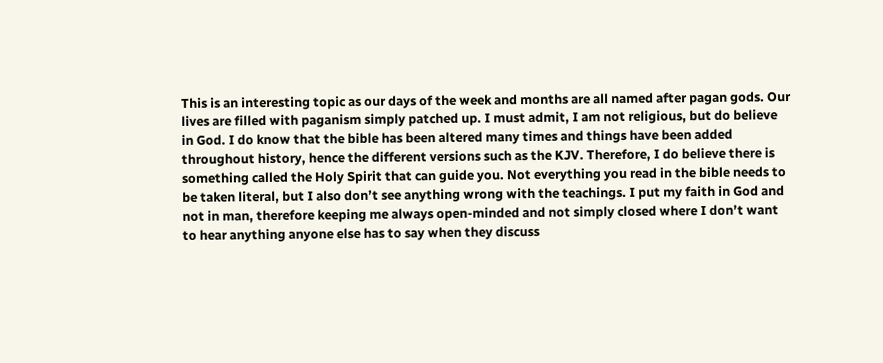This is an interesting topic as our days of the week and months are all named after pagan gods. Our lives are filled with paganism simply patched up. I must admit, I am not religious, but do believe in God. I do know that the bible has been altered many times and things have been added throughout history, hence the different versions such as the KJV. Therefore, I do believe there is something called the Holy Spirit that can guide you. Not everything you read in the bible needs to be taken literal, but I also don’t see anything wrong with the teachings. I put my faith in God and not in man, therefore keeping me always open-minded and not simply closed where I don’t want to hear anything anyone else has to say when they discuss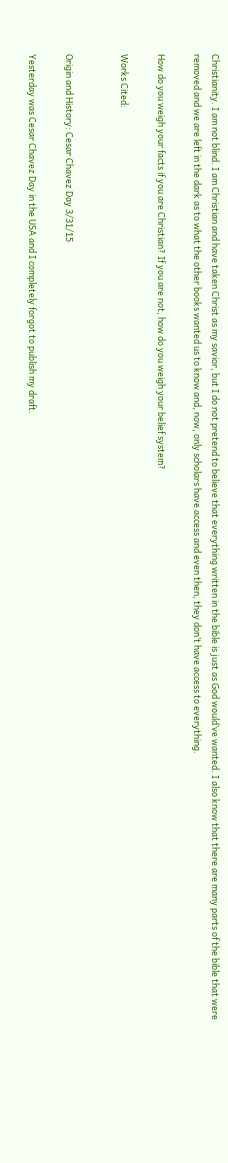Christianity. I am not blind. I am Christian and have taken Christ as my savior, but I do not pretend to believe that everything written in the bible is just as God would’ve wanted. I also know that there are many parts of the bible that were removed and we are left in the dark as to what the other books wanted us to know and, now, only scholars have access and even then, they don’t have access to everything.

How do you weigh your facts if you are Christian? If you are not, how do you weigh your belief system?

Works Cited:


Origin and History: Cesar Chavez Day 3/31/15

Yesterday was Cesar Chavez Day in the USA and I completely forgot to publish my draft.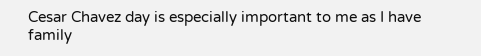Cesar Chavez day is especially important to me as I have family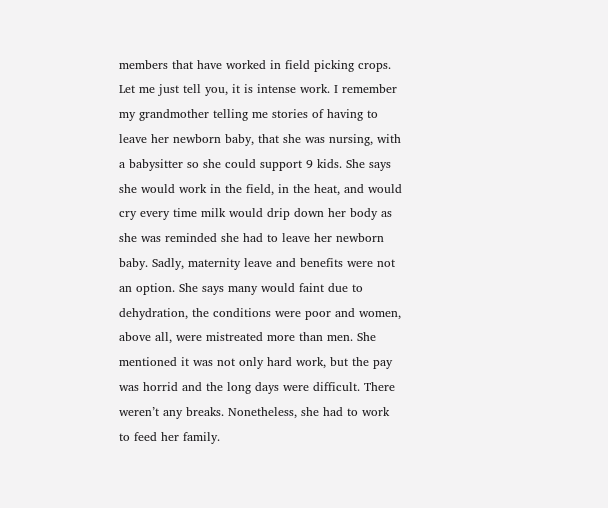members that have worked in field picking crops. Let me just tell you, it is intense work. I remember my grandmother telling me stories of having to leave her newborn baby, that she was nursing, with a babysitter so she could support 9 kids. She says she would work in the field, in the heat, and would cry every time milk would drip down her body as she was reminded she had to leave her newborn baby. Sadly, maternity leave and benefits were not an option. She says many would faint due to dehydration, the conditions were poor and women, above all, were mistreated more than men. She mentioned it was not only hard work, but the pay was horrid and the long days were difficult. There weren’t any breaks. Nonetheless, she had to work to feed her family.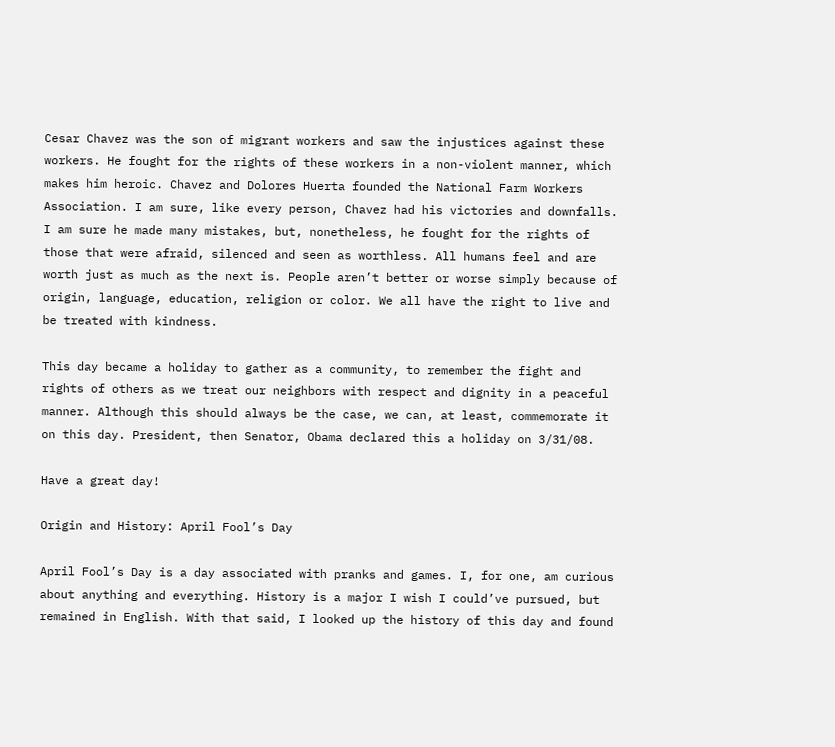Cesar Chavez was the son of migrant workers and saw the injustices against these workers. He fought for the rights of these workers in a non-violent manner, which makes him heroic. Chavez and Dolores Huerta founded the National Farm Workers Association. I am sure, like every person, Chavez had his victories and downfalls. I am sure he made many mistakes, but, nonetheless, he fought for the rights of those that were afraid, silenced and seen as worthless. All humans feel and are worth just as much as the next is. People aren’t better or worse simply because of origin, language, education, religion or color. We all have the right to live and be treated with kindness.

This day became a holiday to gather as a community, to remember the fight and rights of others as we treat our neighbors with respect and dignity in a peaceful manner. Although this should always be the case, we can, at least, commemorate it on this day. President, then Senator, Obama declared this a holiday on 3/31/08.

Have a great day!

Origin and History: April Fool’s Day

April Fool’s Day is a day associated with pranks and games. I, for one, am curious about anything and everything. History is a major I wish I could’ve pursued, but remained in English. With that said, I looked up the history of this day and found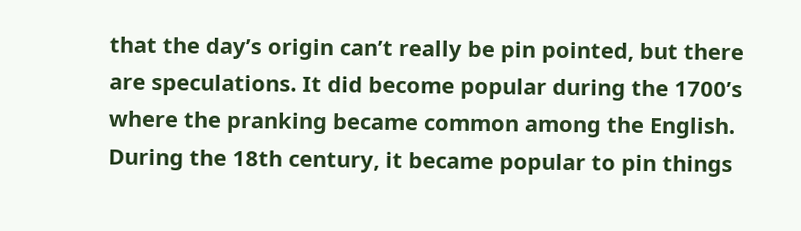that the day’s origin can’t really be pin pointed, but there are speculations. It did become popular during the 1700’s where the pranking became common among the English. During the 18th century, it became popular to pin things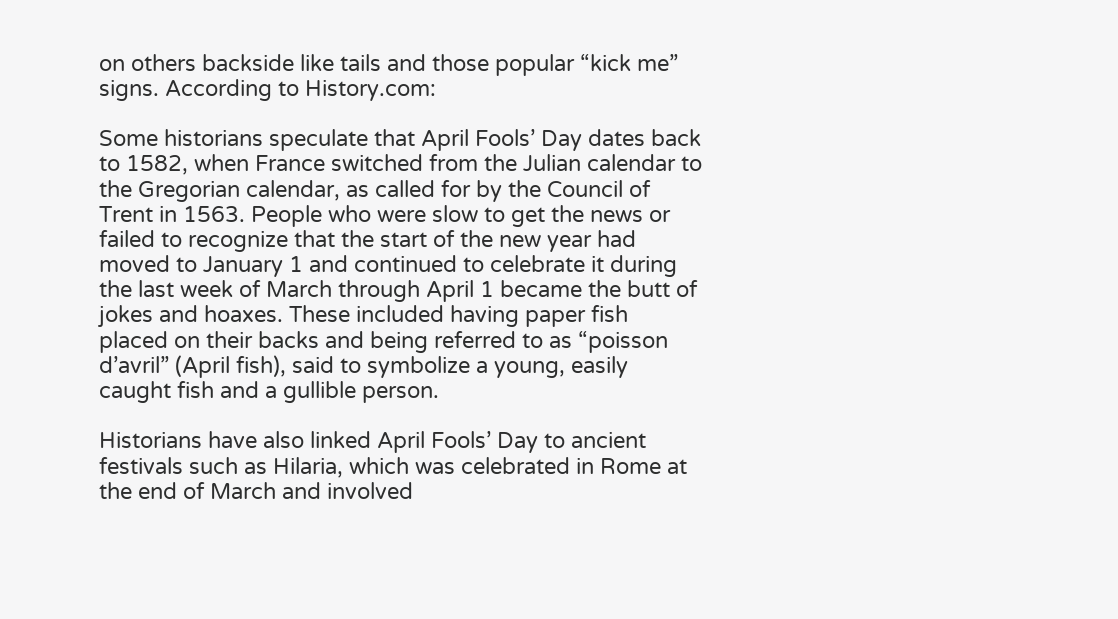on others backside like tails and those popular “kick me” signs. According to History.com:

Some historians speculate that April Fools’ Day dates back to 1582, when France switched from the Julian calendar to the Gregorian calendar, as called for by the Council of Trent in 1563. People who were slow to get the news or failed to recognize that the start of the new year had moved to January 1 and continued to celebrate it during the last week of March through April 1 became the butt of jokes and hoaxes. These included having paper fish placed on their backs and being referred to as “poisson d’avril” (April fish), said to symbolize a young, easily caught fish and a gullible person.

Historians have also linked April Fools’ Day to ancient festivals such as Hilaria, which was celebrated in Rome at the end of March and involved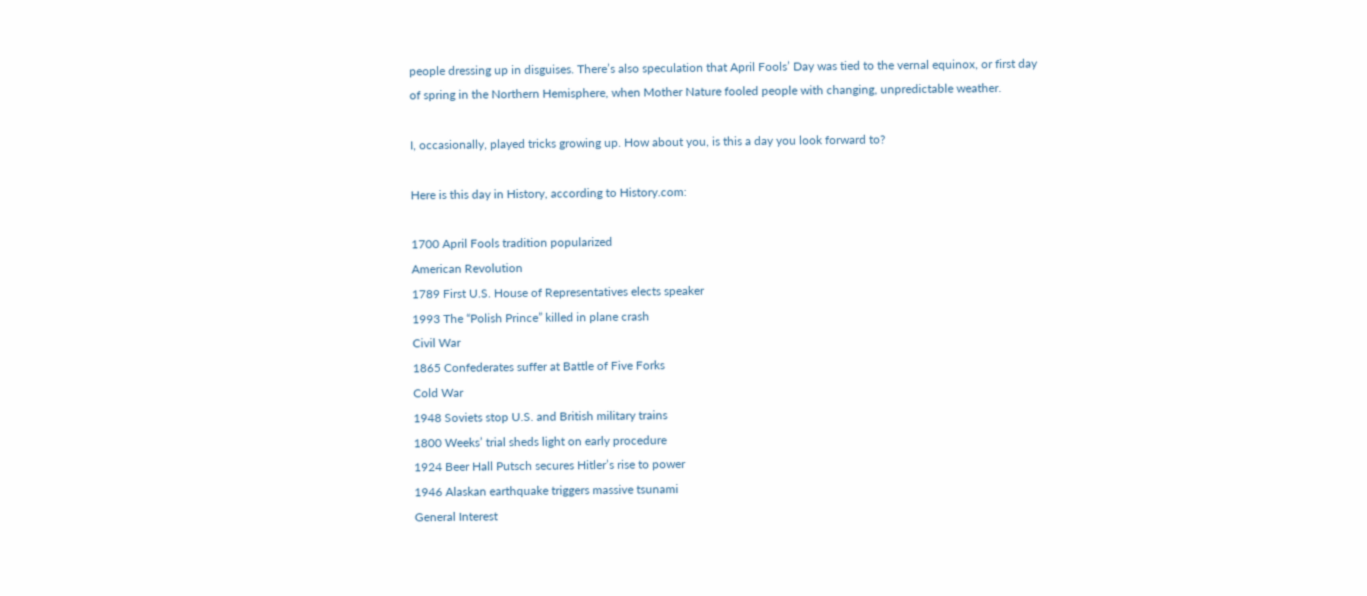people dressing up in disguises. There’s also speculation that April Fools’ Day was tied to the vernal equinox, or first day of spring in the Northern Hemisphere, when Mother Nature fooled people with changing, unpredictable weather.

I, occasionally, played tricks growing up. How about you, is this a day you look forward to?

Here is this day in History, according to History.com:

1700 April Fools tradition popularized
American Revolution
1789 First U.S. House of Representatives elects speaker
1993 The “Polish Prince” killed in plane crash
Civil War
1865 Confederates suffer at Battle of Five Forks
Cold War
1948 Soviets stop U.S. and British military trains
1800 Weeks’ trial sheds light on early procedure
1924 Beer Hall Putsch secures Hitler’s rise to power
1946 Alaskan earthquake triggers massive tsunami
General Interest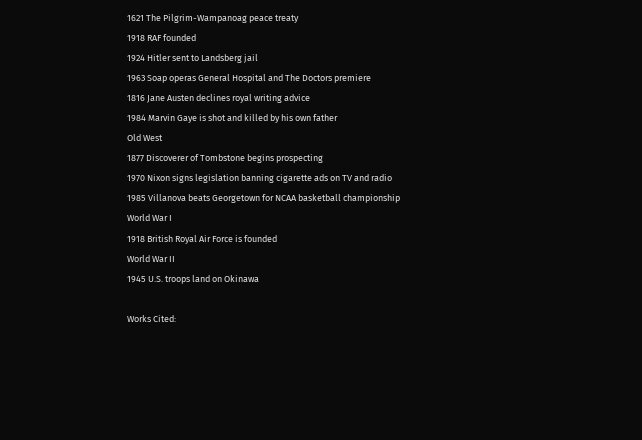1621 The Pilgrim-Wampanoag peace treaty
1918 RAF founded
1924 Hitler sent to Landsberg jail
1963 Soap operas General Hospital and The Doctors premiere
1816 Jane Austen declines royal writing advice
1984 Marvin Gaye is shot and killed by his own father
Old West
1877 Discoverer of Tombstone begins prospecting
1970 Nixon signs legislation banning cigarette ads on TV and radio
1985 Villanova beats Georgetown for NCAA basketball championship
World War I
1918 British Royal Air Force is founded
World War II
1945 U.S. troops land on Okinawa

Works Cited: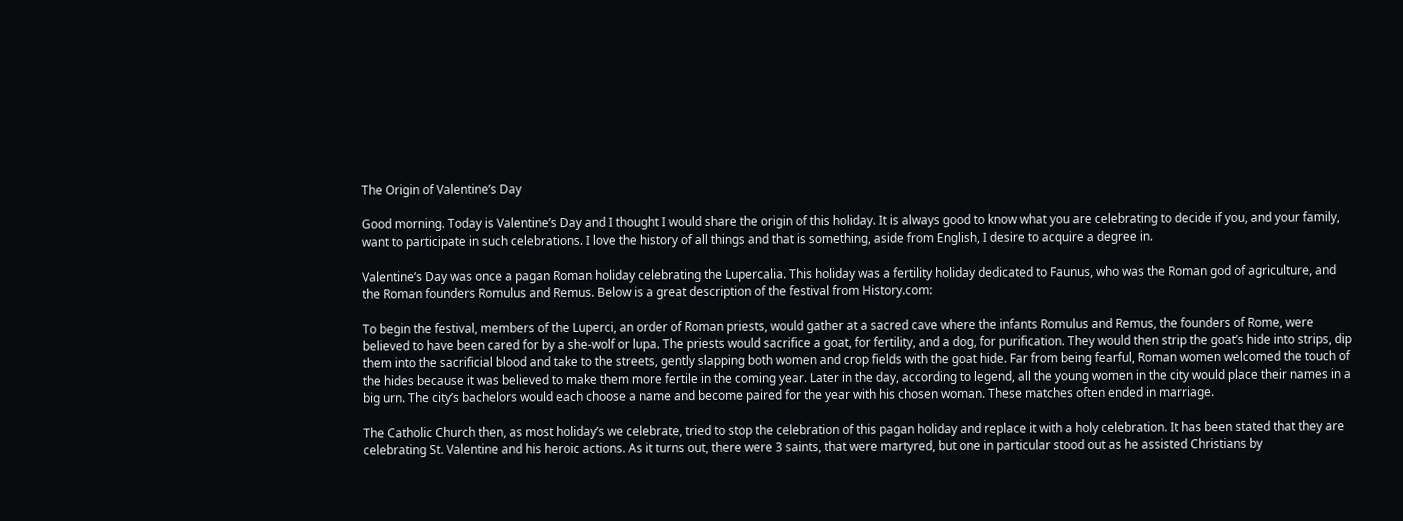The Origin of Valentine’s Day

Good morning. Today is Valentine’s Day and I thought I would share the origin of this holiday. It is always good to know what you are celebrating to decide if you, and your family, want to participate in such celebrations. I love the history of all things and that is something, aside from English, I desire to acquire a degree in.

Valentine’s Day was once a pagan Roman holiday celebrating the Lupercalia. This holiday was a fertility holiday dedicated to Faunus, who was the Roman god of agriculture, and the Roman founders Romulus and Remus. Below is a great description of the festival from History.com:

To begin the festival, members of the Luperci, an order of Roman priests, would gather at a sacred cave where the infants Romulus and Remus, the founders of Rome, were believed to have been cared for by a she-wolf or lupa. The priests would sacrifice a goat, for fertility, and a dog, for purification. They would then strip the goat’s hide into strips, dip them into the sacrificial blood and take to the streets, gently slapping both women and crop fields with the goat hide. Far from being fearful, Roman women welcomed the touch of the hides because it was believed to make them more fertile in the coming year. Later in the day, according to legend, all the young women in the city would place their names in a big urn. The city’s bachelors would each choose a name and become paired for the year with his chosen woman. These matches often ended in marriage.

The Catholic Church then, as most holiday’s we celebrate, tried to stop the celebration of this pagan holiday and replace it with a holy celebration. It has been stated that they are celebrating St. Valentine and his heroic actions. As it turns out, there were 3 saints, that were martyred, but one in particular stood out as he assisted Christians by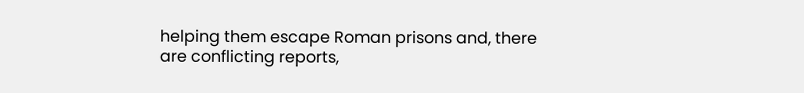helping them escape Roman prisons and, there are conflicting reports,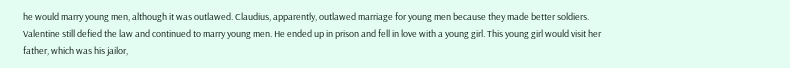he would marry young men, although it was outlawed. Claudius, apparently, outlawed marriage for young men because they made better soldiers. Valentine still defied the law and continued to marry young men. He ended up in prison and fell in love with a young girl. This young girl would visit her father, which was his jailor,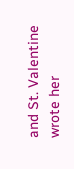and St. Valentine wrote her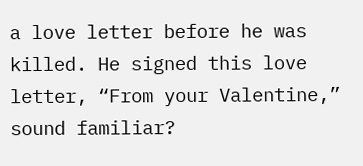a love letter before he was killed. He signed this love letter, “From your Valentine,” sound familiar?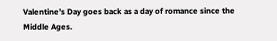Valentine’s Day goes back as a day of romance since the Middle Ages.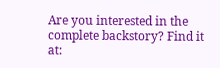Are you interested in the complete backstory? Find it at: